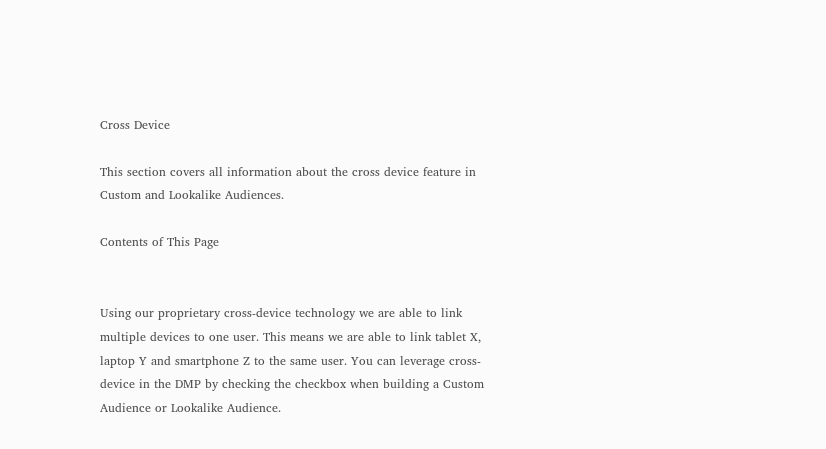Cross Device

This section covers all information about the cross device feature in Custom and Lookalike Audiences.

Contents of This Page


Using our proprietary cross-device technology we are able to link multiple devices to one user. This means we are able to link tablet X, laptop Y and smartphone Z to the same user. You can leverage cross-device in the DMP by checking the checkbox when building a Custom Audience or Lookalike Audience.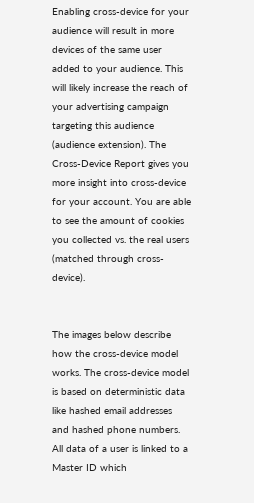Enabling cross-device for your audience will result in more devices of the same user added to your audience. This will likely increase the reach of your advertising campaign targeting this audience (audience extension). The Cross-Device Report gives you more insight into cross-device for your account. You are able to see the amount of cookies you collected vs. the real users (matched through cross-device).


The images below describe how the cross-device model works. The cross-device model is based on deterministic data like hashed email addresses and hashed phone numbers. All data of a user is linked to a Master ID which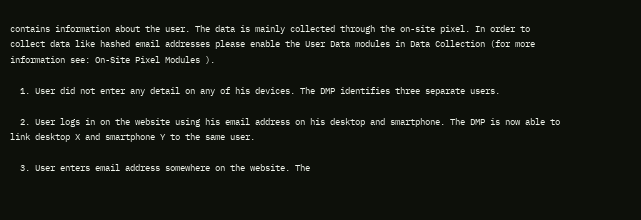contains information about the user. The data is mainly collected through the on-site pixel. In order to collect data like hashed email addresses please enable the User Data modules in Data Collection (for more information see: On-Site Pixel Modules ).

  1. User did not enter any detail on any of his devices. The DMP identifies three separate users.

  2. User logs in on the website using his email address on his desktop and smartphone. The DMP is now able to link desktop X and smartphone Y to the same user.

  3. User enters email address somewhere on the website. The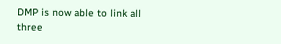DMP is now able to link all three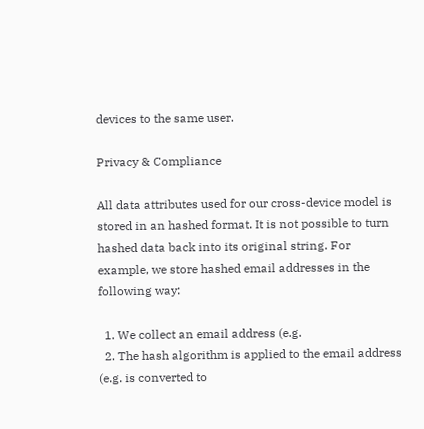devices to the same user.

Privacy & Compliance

All data attributes used for our cross-device model is stored in an hashed format. It is not possible to turn hashed data back into its original string. For example, we store hashed email addresses in the following way:

  1. We collect an email address (e.g.
  2. The hash algorithm is applied to the email address (e.g. is converted to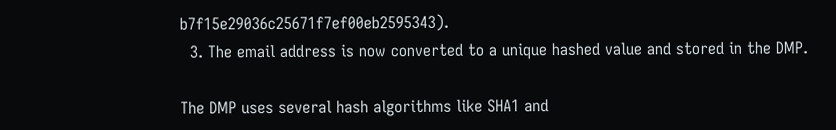b7f15e29036c25671f7ef00eb2595343).
  3. The email address is now converted to a unique hashed value and stored in the DMP.

The DMP uses several hash algorithms like SHA1 and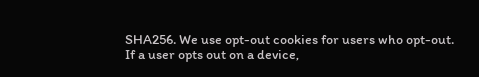SHA256. We use opt-out cookies for users who opt-out. If a user opts out on a device,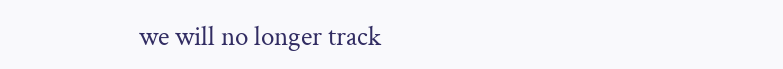we will no longer track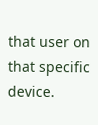that user on that specific device.